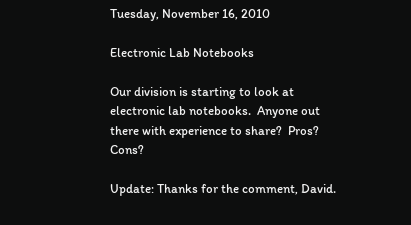Tuesday, November 16, 2010

Electronic Lab Notebooks

Our division is starting to look at electronic lab notebooks.  Anyone out there with experience to share?  Pros?  Cons?

Update: Thanks for the comment, David.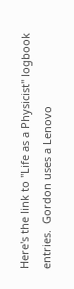Here's the link to "Life as a Physicist" logbook entries.  Gordon uses a Lenovo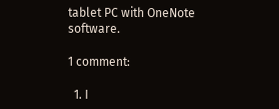tablet PC with OneNote software.

1 comment:

  1. I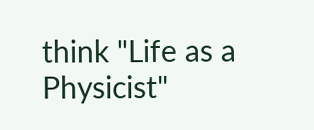think "Life as a Physicist"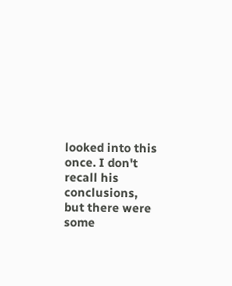looked into this once. I don't recall his conclusions, but there were some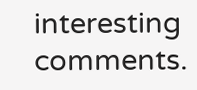interesting comments.